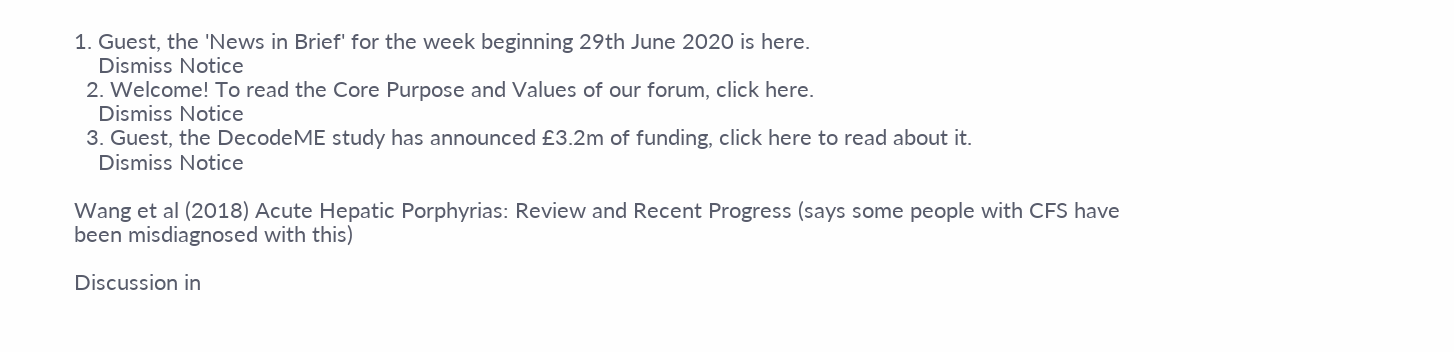1. Guest, the 'News in Brief' for the week beginning 29th June 2020 is here.
    Dismiss Notice
  2. Welcome! To read the Core Purpose and Values of our forum, click here.
    Dismiss Notice
  3. Guest, the DecodeME study has announced £3.2m of funding, click here to read about it.
    Dismiss Notice

Wang et al (2018) Acute Hepatic Porphyrias: Review and Recent Progress (says some people with CFS have been misdiagnosed with this)

Discussion in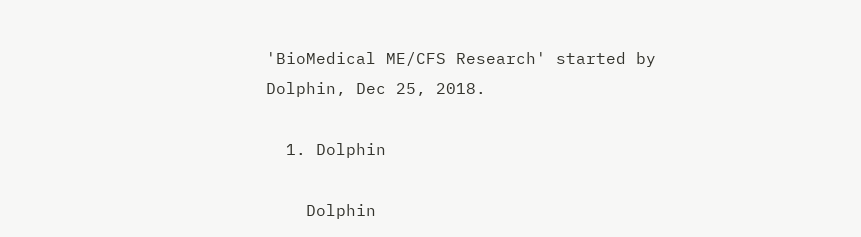'BioMedical ME/CFS Research' started by Dolphin, Dec 25, 2018.

  1. Dolphin

    Dolphin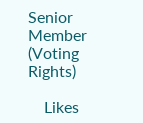Senior Member (Voting Rights)

    Likes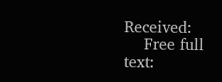Received:
    Free full text: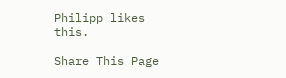Philipp likes this.

Share This Page